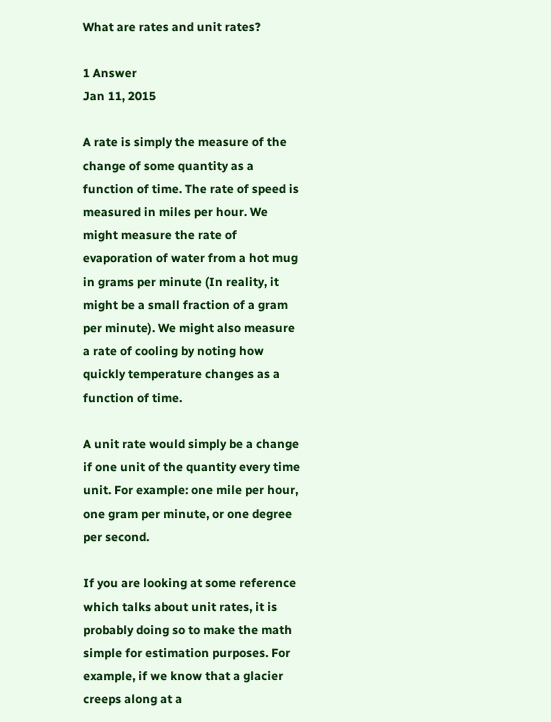What are rates and unit rates?

1 Answer
Jan 11, 2015

A rate is simply the measure of the change of some quantity as a function of time. The rate of speed is measured in miles per hour. We might measure the rate of evaporation of water from a hot mug in grams per minute (In reality, it might be a small fraction of a gram per minute). We might also measure a rate of cooling by noting how quickly temperature changes as a function of time.

A unit rate would simply be a change if one unit of the quantity every time unit. For example: one mile per hour, one gram per minute, or one degree per second.

If you are looking at some reference which talks about unit rates, it is probably doing so to make the math simple for estimation purposes. For example, if we know that a glacier creeps along at a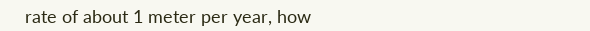rate of about 1 meter per year, how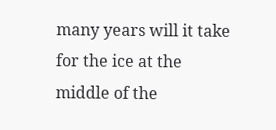many years will it take for the ice at the middle of the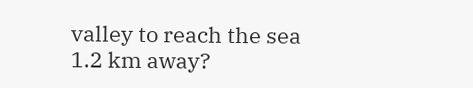valley to reach the sea 1.2 km away?